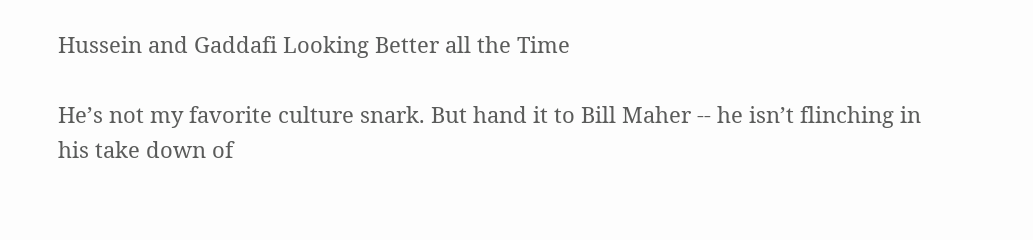Hussein and Gaddafi Looking Better all the Time

He’s not my favorite culture snark. But hand it to Bill Maher -- he isn’t flinching in his take down of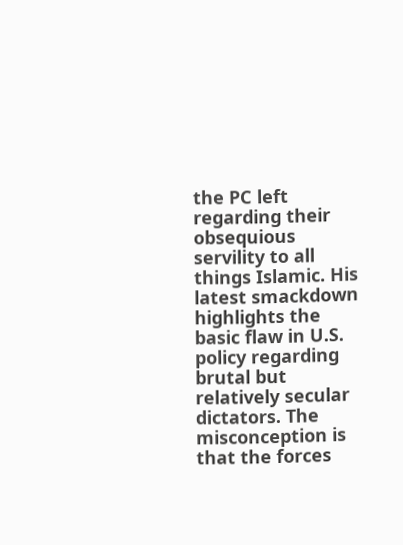the PC left regarding their obsequious servility to all things Islamic. His latest smackdown highlights the basic flaw in U.S. policy regarding brutal but relatively secular dictators. The misconception is that the forces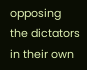opposing the dictators in their own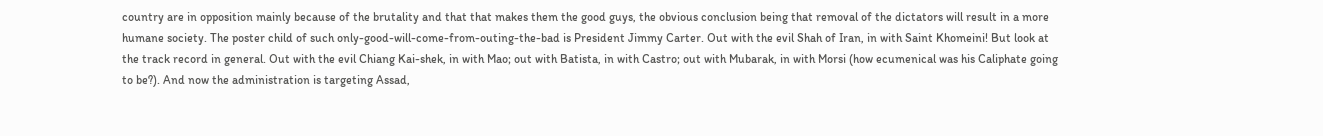country are in opposition mainly because of the brutality and that that makes them the good guys, the obvious conclusion being that removal of the dictators will result in a more humane society. The poster child of such only-good-will-come-from-outing-the-bad is President Jimmy Carter. Out with the evil Shah of Iran, in with Saint Khomeini! But look at the track record in general. Out with the evil Chiang Kai-shek, in with Mao; out with Batista, in with Castro; out with Mubarak, in with Morsi (how ecumenical was his Caliphate going to be?). And now the administration is targeting Assad,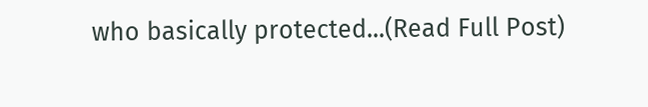who basically protected...(Read Full Post)